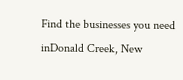Find the businesses you need inDonald Creek, New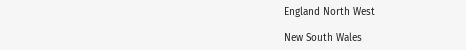England North West

New South Wales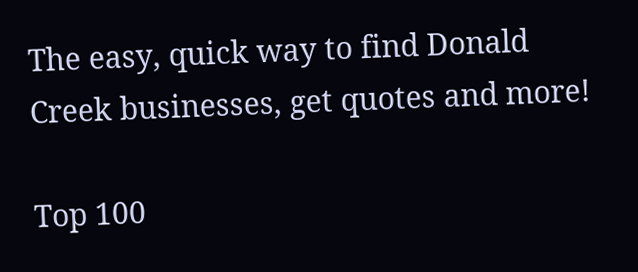The easy, quick way to find Donald Creek businesses, get quotes and more!

Top 100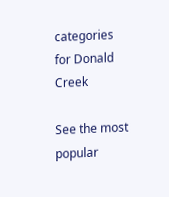categories for Donald Creek

See the most popular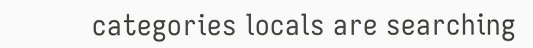categories locals are searching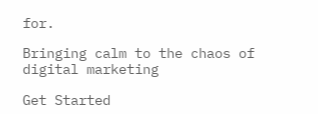for.

Bringing calm to the chaos of digital marketing

Get Started